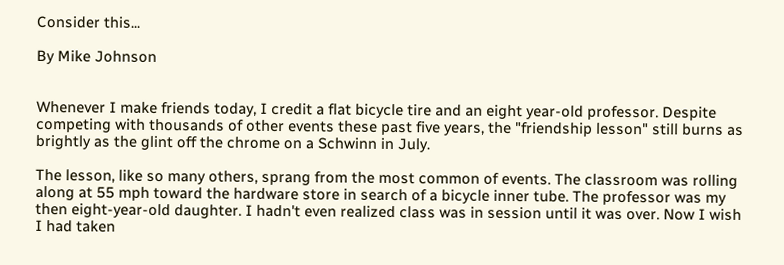Consider this...

By Mike Johnson


Whenever I make friends today, I credit a flat bicycle tire and an eight year-old professor. Despite competing with thousands of other events these past five years, the "friendship lesson" still burns as brightly as the glint off the chrome on a Schwinn in July.

The lesson, like so many others, sprang from the most common of events. The classroom was rolling along at 55 mph toward the hardware store in search of a bicycle inner tube. The professor was my then eight-year-old daughter. I hadn't even realized class was in session until it was over. Now I wish I had taken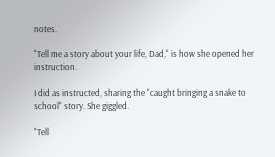notes.

"Tell me a story about your life, Dad," is how she opened her instruction.

I did as instructed, sharing the "caught bringing a snake to school" story. She giggled.

"Tell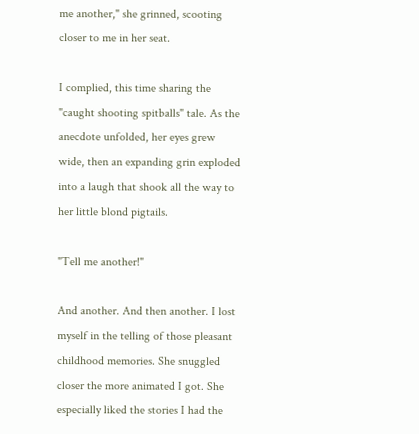me another," she grinned, scooting closer to me in her seat.

I complied, this time sharing the "caught shooting spitballs" tale. As the anecdote unfolded, her eyes grew wide, then an expanding grin exploded into a laugh that shook all the way to her little blond pigtails.

"Tell me another!"

And another. And then another. I lost myself in the telling of those pleasant childhood memories. She snuggled closer the more animated I got. She especially liked the stories I had the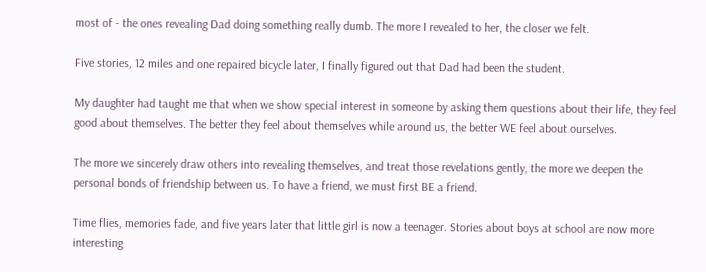most of - the ones revealing Dad doing something really dumb. The more I revealed to her, the closer we felt.

Five stories, 12 miles and one repaired bicycle later, I finally figured out that Dad had been the student.

My daughter had taught me that when we show special interest in someone by asking them questions about their life, they feel good about themselves. The better they feel about themselves while around us, the better WE feel about ourselves.

The more we sincerely draw others into revealing themselves, and treat those revelations gently, the more we deepen the personal bonds of friendship between us. To have a friend, we must first BE a friend.

Time flies, memories fade, and five years later that little girl is now a teenager. Stories about boys at school are now more interesting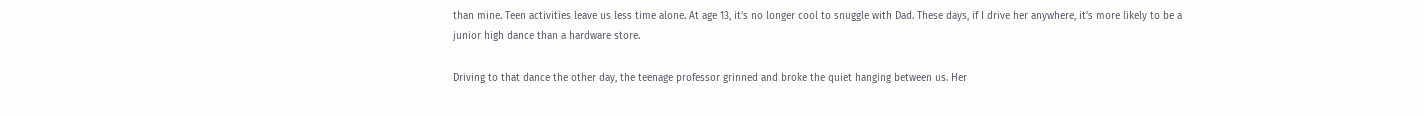than mine. Teen activities leave us less time alone. At age 13, it's no longer cool to snuggle with Dad. These days, if I drive her anywhere, it's more likely to be a junior high dance than a hardware store.

Driving to that dance the other day, the teenage professor grinned and broke the quiet hanging between us. Her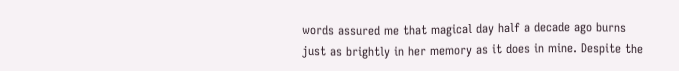words assured me that magical day half a decade ago burns just as brightly in her memory as it does in mine. Despite the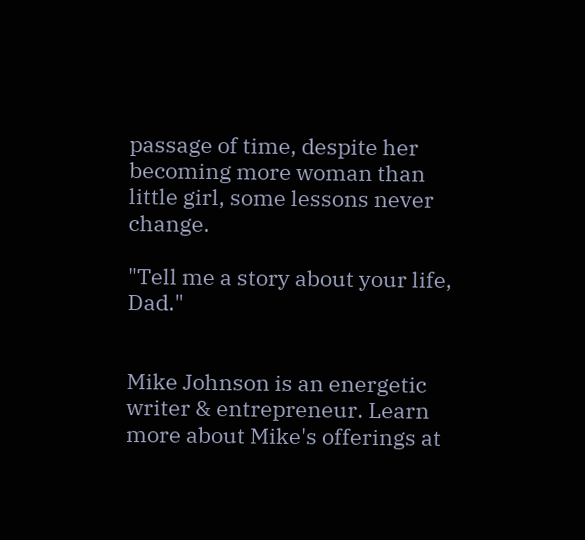passage of time, despite her becoming more woman than little girl, some lessons never change.

"Tell me a story about your life, Dad."


Mike Johnson is an energetic writer & entrepreneur. Learn more about Mike's offerings at